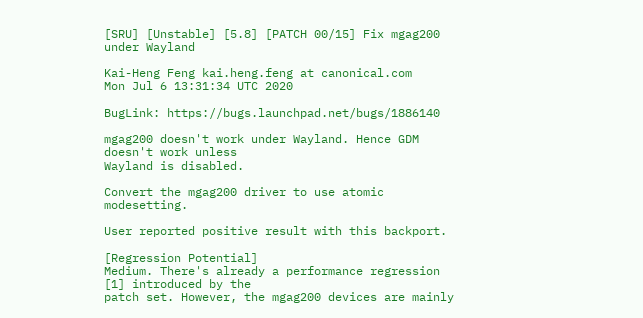[SRU] [Unstable] [5.8] [PATCH 00/15] Fix mgag200 under Wayland

Kai-Heng Feng kai.heng.feng at canonical.com
Mon Jul 6 13:31:34 UTC 2020

BugLink: https://bugs.launchpad.net/bugs/1886140

mgag200 doesn't work under Wayland. Hence GDM doesn't work unless
Wayland is disabled.

Convert the mgag200 driver to use atomic modesetting.

User reported positive result with this backport.

[Regression Potential]
Medium. There's already a performance regression [1] introduced by the
patch set. However, the mgag200 devices are mainly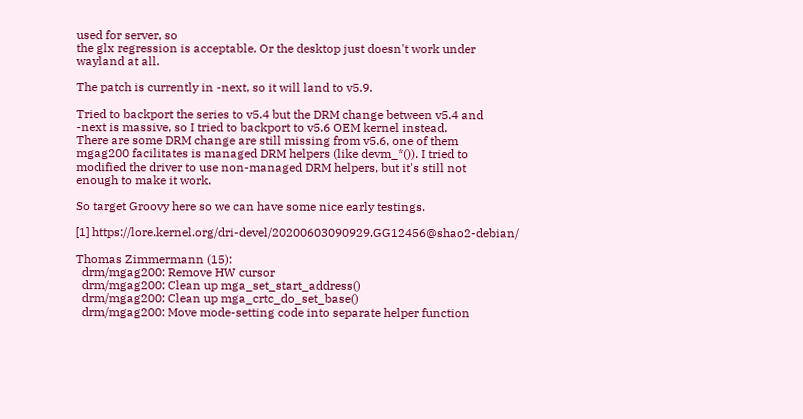used for server, so
the glx regression is acceptable. Or the desktop just doesn't work under
wayland at all.

The patch is currently in -next, so it will land to v5.9.

Tried to backport the series to v5.4 but the DRM change between v5.4 and
-next is massive, so I tried to backport to v5.6 OEM kernel instead.
There are some DRM change are still missing from v5.6, one of them
mgag200 facilitates is managed DRM helpers (like devm_*()). I tried to
modified the driver to use non-managed DRM helpers, but it's still not
enough to make it work.

So target Groovy here so we can have some nice early testings.

[1] https://lore.kernel.org/dri-devel/20200603090929.GG12456@shao2-debian/

Thomas Zimmermann (15):
  drm/mgag200: Remove HW cursor
  drm/mgag200: Clean up mga_set_start_address()
  drm/mgag200: Clean up mga_crtc_do_set_base()
  drm/mgag200: Move mode-setting code into separate helper function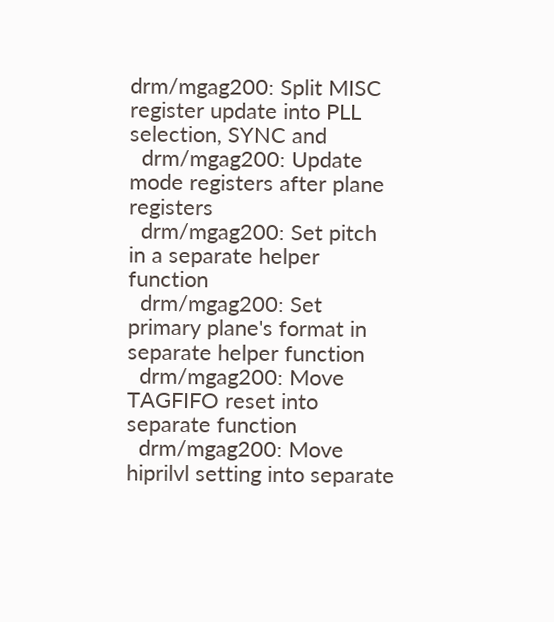drm/mgag200: Split MISC register update into PLL selection, SYNC and
  drm/mgag200: Update mode registers after plane registers
  drm/mgag200: Set pitch in a separate helper function
  drm/mgag200: Set primary plane's format in separate helper function
  drm/mgag200: Move TAGFIFO reset into separate function
  drm/mgag200: Move hiprilvl setting into separate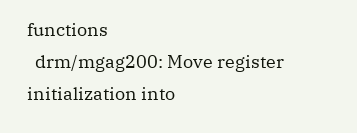functions
  drm/mgag200: Move register initialization into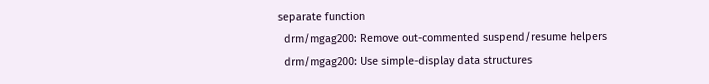separate function
  drm/mgag200: Remove out-commented suspend/resume helpers
  drm/mgag200: Use simple-display data structures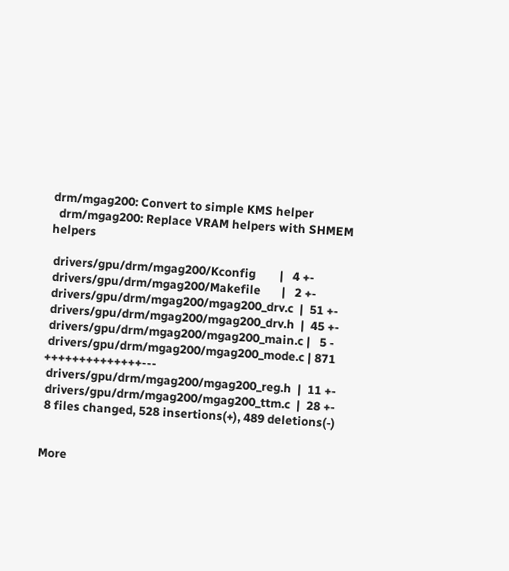drm/mgag200: Convert to simple KMS helper
  drm/mgag200: Replace VRAM helpers with SHMEM helpers

 drivers/gpu/drm/mgag200/Kconfig        |   4 +-
 drivers/gpu/drm/mgag200/Makefile       |   2 +-
 drivers/gpu/drm/mgag200/mgag200_drv.c  |  51 +-
 drivers/gpu/drm/mgag200/mgag200_drv.h  |  45 +-
 drivers/gpu/drm/mgag200/mgag200_main.c |   5 -
 drivers/gpu/drm/mgag200/mgag200_mode.c | 871 ++++++++++++++---
 drivers/gpu/drm/mgag200/mgag200_reg.h  |  11 +-
 drivers/gpu/drm/mgag200/mgag200_ttm.c  |  28 +-
 8 files changed, 528 insertions(+), 489 deletions(-)


More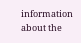information about the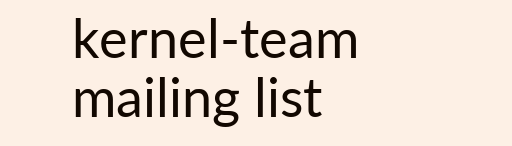kernel-team mailing list